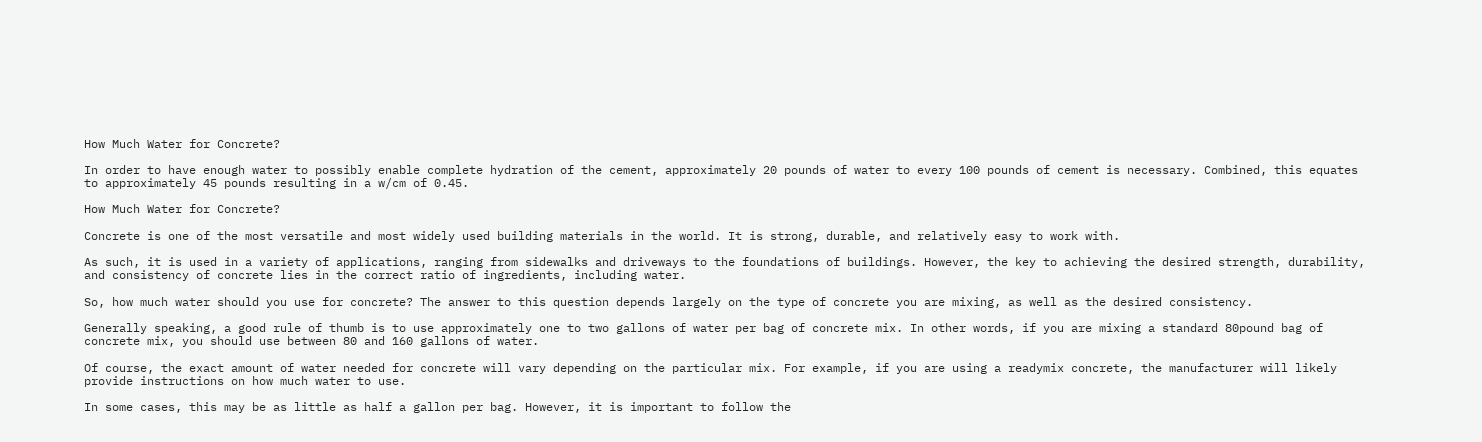How Much Water for Concrete?

In order to have enough water to possibly enable complete hydration of the cement, approximately 20 pounds of water to every 100 pounds of cement is necessary. Combined, this equates to approximately 45 pounds resulting in a w/cm of 0.45.

How Much Water for Concrete?

Concrete is one of the most versatile and most widely used building materials in the world. It is strong, durable, and relatively easy to work with.

As such, it is used in a variety of applications, ranging from sidewalks and driveways to the foundations of buildings. However, the key to achieving the desired strength, durability, and consistency of concrete lies in the correct ratio of ingredients, including water.

So, how much water should you use for concrete? The answer to this question depends largely on the type of concrete you are mixing, as well as the desired consistency.

Generally speaking, a good rule of thumb is to use approximately one to two gallons of water per bag of concrete mix. In other words, if you are mixing a standard 80pound bag of concrete mix, you should use between 80 and 160 gallons of water.

Of course, the exact amount of water needed for concrete will vary depending on the particular mix. For example, if you are using a readymix concrete, the manufacturer will likely provide instructions on how much water to use.

In some cases, this may be as little as half a gallon per bag. However, it is important to follow the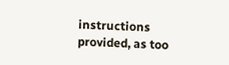instructions provided, as too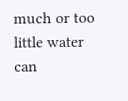much or too little water can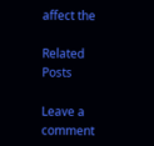affect the

Related Posts

Leave a comment